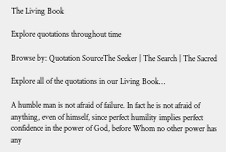The Living Book

Explore quotations throughout time

Browse by: Quotation SourceThe Seeker | The Search | The Sacred

Explore all of the quotations in our Living Book…

A humble man is not afraid of failure. In fact he is not afraid of anything, even of himself, since perfect humility implies perfect confidence in the power of God, before Whom no other power has any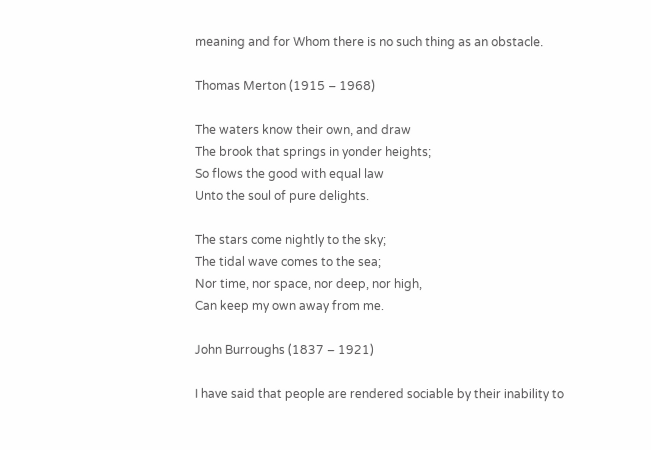meaning and for Whom there is no such thing as an obstacle.

Thomas Merton (1915 – 1968)

The waters know their own, and draw
The brook that springs in yonder heights;
So flows the good with equal law
Unto the soul of pure delights.

The stars come nightly to the sky;
The tidal wave comes to the sea;
Nor time, nor space, nor deep, nor high,
Can keep my own away from me.

John Burroughs (1837 – 1921)

I have said that people are rendered sociable by their inability to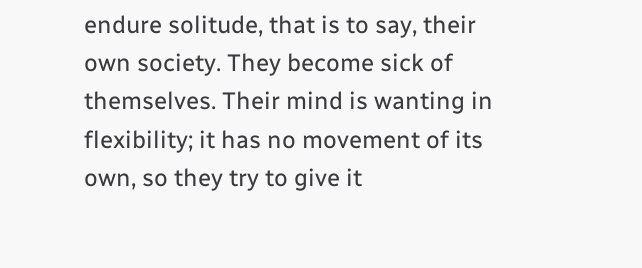endure solitude, that is to say, their own society. They become sick of themselves. Their mind is wanting in flexibility; it has no movement of its own, so they try to give it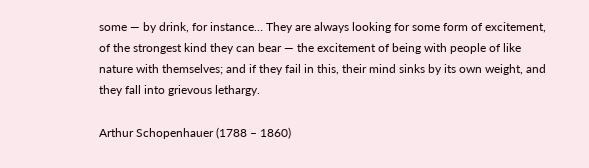some — by drink, for instance… They are always looking for some form of excitement, of the strongest kind they can bear — the excitement of being with people of like nature with themselves; and if they fail in this, their mind sinks by its own weight, and they fall into grievous lethargy.

Arthur Schopenhauer (1788 – 1860)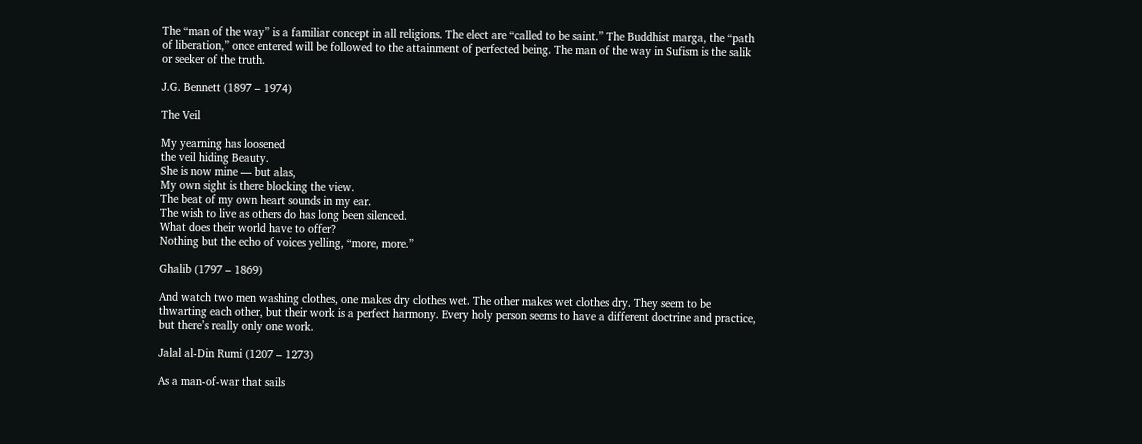The “man of the way” is a familiar concept in all religions. The elect are “called to be saint.” The Buddhist marga, the “path of liberation,” once entered will be followed to the attainment of perfected being. The man of the way in Sufism is the salik or seeker of the truth.

J.G. Bennett (1897 – 1974)

The Veil

My yearning has loosened
the veil hiding Beauty.
She is now mine — but alas,
My own sight is there blocking the view.
The beat of my own heart sounds in my ear.
The wish to live as others do has long been silenced.
What does their world have to offer?
Nothing but the echo of voices yelling, “more, more.”

Ghalib (1797 – 1869)

And watch two men washing clothes, one makes dry clothes wet. The other makes wet clothes dry. They seem to be thwarting each other, but their work is a perfect harmony. Every holy person seems to have a different doctrine and practice, but there’s really only one work.

Jalal al-Din Rumi (1207 – 1273)

As a man-of-war that sails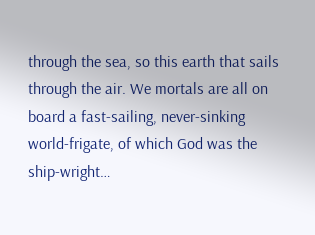through the sea, so this earth that sails through the air. We mortals are all on board a fast-sailing, never-sinking world-frigate, of which God was the ship-wright…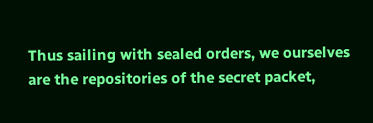Thus sailing with sealed orders, we ourselves are the repositories of the secret packet,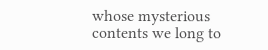whose mysterious contents we long to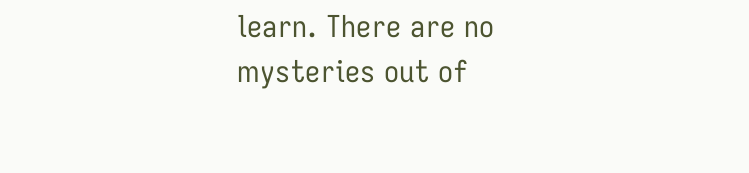learn. There are no mysteries out of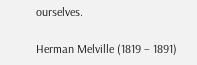ourselves.

Herman Melville (1819 – 1891)